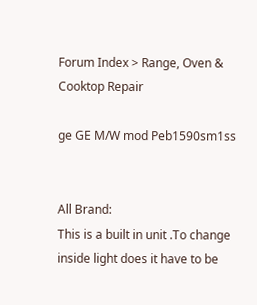Forum Index > Range, Oven & Cooktop Repair

ge GE M/W mod Peb1590sm1ss


All Brand:
This is a built in unit .To change inside light does it have to be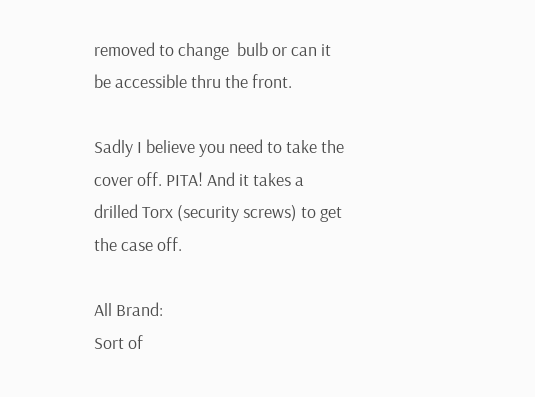removed to change  bulb or can it be accessible thru the front.

Sadly I believe you need to take the cover off. PITA! And it takes a drilled Torx (security screws) to get the case off.

All Brand:
Sort of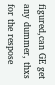figured,can GE get any dummer, thxs for the respose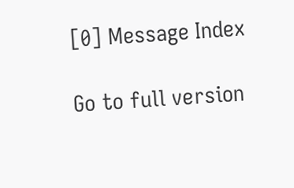[0] Message Index

Go to full version